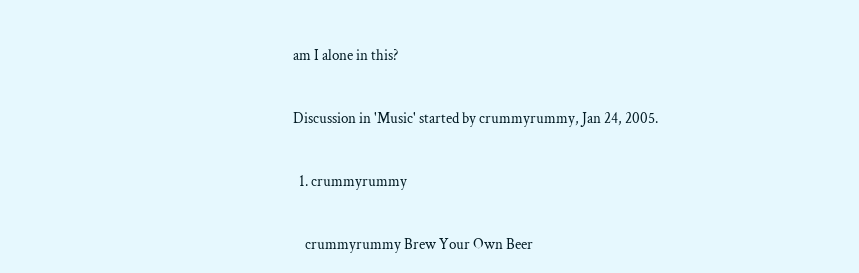am I alone in this?

Discussion in 'Music' started by crummyrummy, Jan 24, 2005.

  1. crummyrummy

    crummyrummy Brew Your Own Beer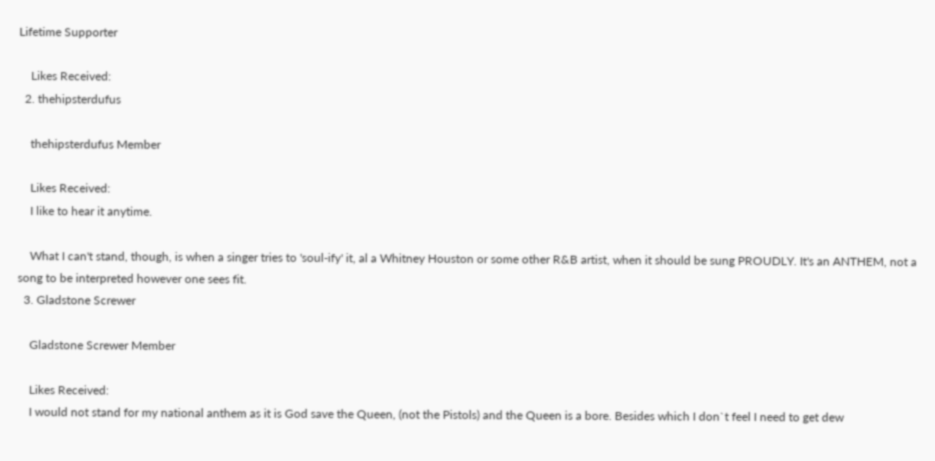Lifetime Supporter

    Likes Received:
  2. thehipsterdufus

    thehipsterdufus Member

    Likes Received:
    I like to hear it anytime.

    What I can't stand, though, is when a singer tries to 'soul-ify' it, al a Whitney Houston or some other R&B artist, when it should be sung PROUDLY. It's an ANTHEM, not a song to be interpreted however one sees fit.
  3. Gladstone Screwer

    Gladstone Screwer Member

    Likes Received:
    I would not stand for my national anthem as it is God save the Queen, (not the Pistols) and the Queen is a bore. Besides which I don`t feel I need to get dew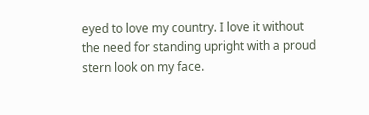eyed to love my country. I love it without the need for standing upright with a proud stern look on my face.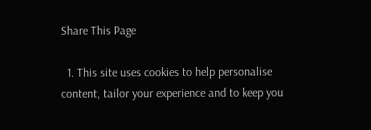Share This Page

  1. This site uses cookies to help personalise content, tailor your experience and to keep you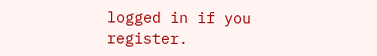logged in if you register.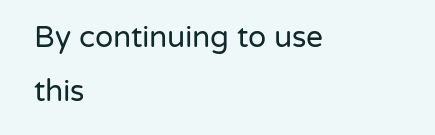By continuing to use this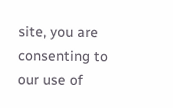site, you are consenting to our use of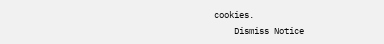cookies.
    Dismiss Notice